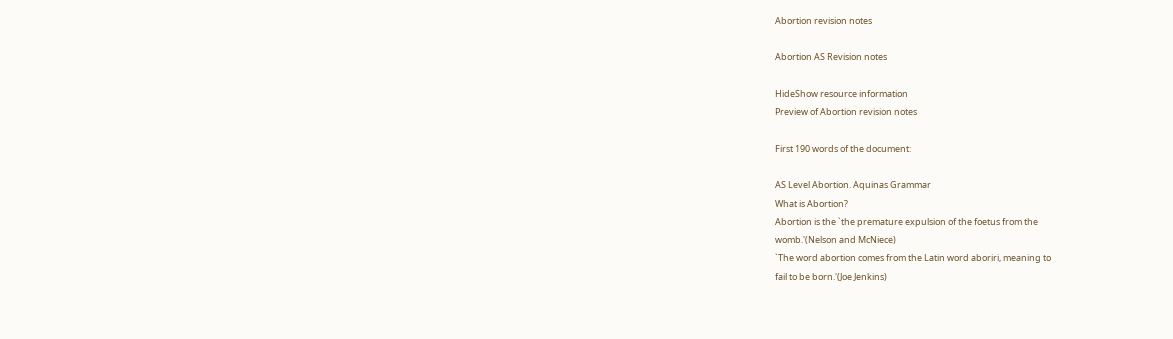Abortion revision notes

Abortion AS Revision notes

HideShow resource information
Preview of Abortion revision notes

First 190 words of the document:

AS Level Abortion. Aquinas Grammar
What is Abortion?
Abortion is the `the premature expulsion of the foetus from the
womb.'(Nelson and McNiece)
`The word abortion comes from the Latin word aboriri, meaning to
fail to be born.'(Joe Jenkins)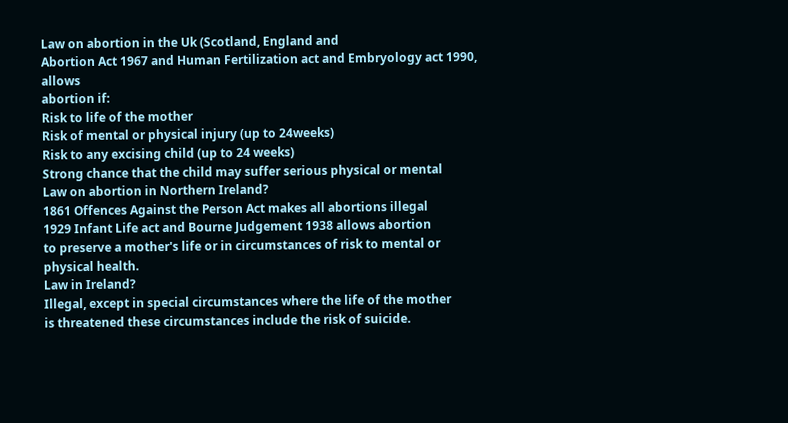Law on abortion in the Uk (Scotland, England and
Abortion Act 1967 and Human Fertilization act and Embryology act 1990, allows
abortion if:
Risk to life of the mother
Risk of mental or physical injury (up to 24weeks)
Risk to any excising child (up to 24 weeks)
Strong chance that the child may suffer serious physical or mental
Law on abortion in Northern Ireland?
1861 Offences Against the Person Act makes all abortions illegal
1929 Infant Life act and Bourne Judgement 1938 allows abortion
to preserve a mother's life or in circumstances of risk to mental or
physical health.
Law in Ireland?
Illegal, except in special circumstances where the life of the mother
is threatened these circumstances include the risk of suicide.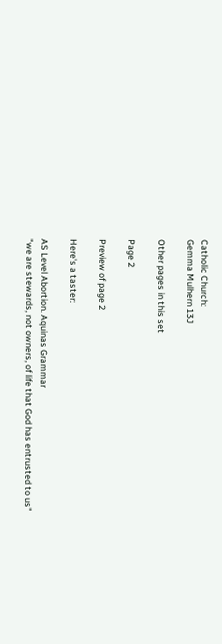Catholic Church:
Gemma Mulhern 13J

Other pages in this set

Page 2

Preview of page 2

Here's a taster:

AS Level Abortion. Aquinas Grammar
"we are stewards, not owners, of life that God has entrusted to us"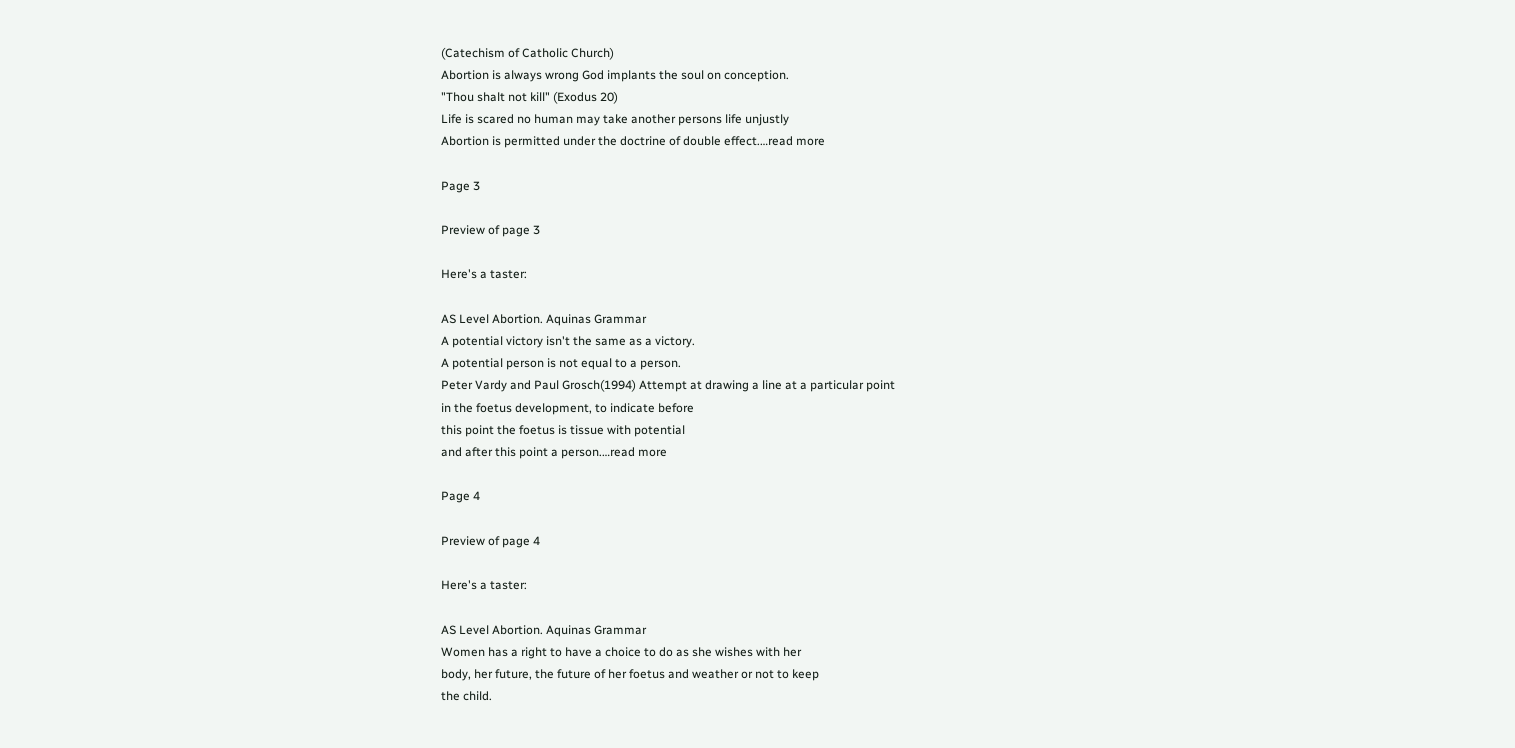(Catechism of Catholic Church)
Abortion is always wrong God implants the soul on conception.
"Thou shalt not kill" (Exodus 20)
Life is scared no human may take another persons life unjustly
Abortion is permitted under the doctrine of double effect.…read more

Page 3

Preview of page 3

Here's a taster:

AS Level Abortion. Aquinas Grammar
A potential victory isn't the same as a victory.
A potential person is not equal to a person.
Peter Vardy and Paul Grosch(1994) Attempt at drawing a line at a particular point
in the foetus development, to indicate before
this point the foetus is tissue with potential
and after this point a person.…read more

Page 4

Preview of page 4

Here's a taster:

AS Level Abortion. Aquinas Grammar
Women has a right to have a choice to do as she wishes with her
body, her future, the future of her foetus and weather or not to keep
the child.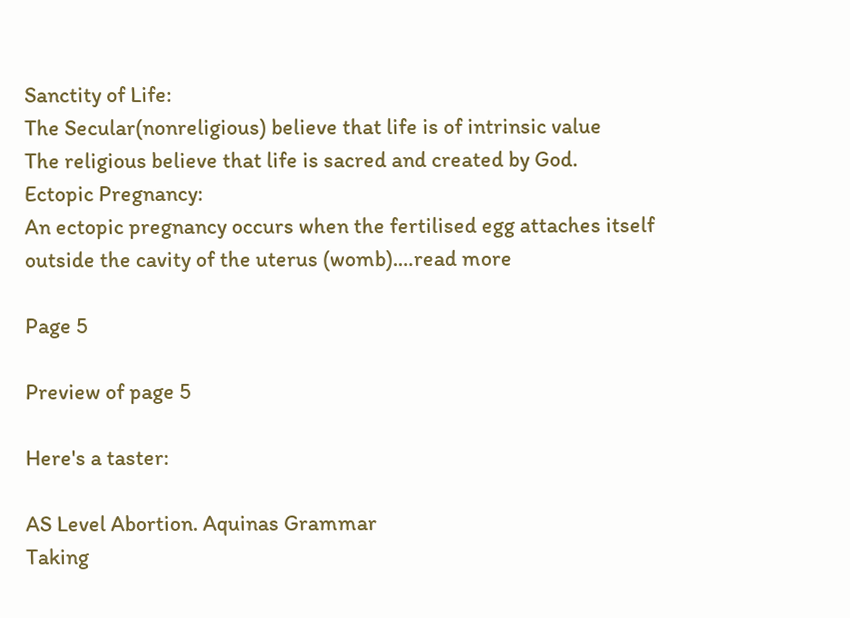Sanctity of Life:
The Secular(nonreligious) believe that life is of intrinsic value
The religious believe that life is sacred and created by God.
Ectopic Pregnancy:
An ectopic pregnancy occurs when the fertilised egg attaches itself
outside the cavity of the uterus (womb).…read more

Page 5

Preview of page 5

Here's a taster:

AS Level Abortion. Aquinas Grammar
Taking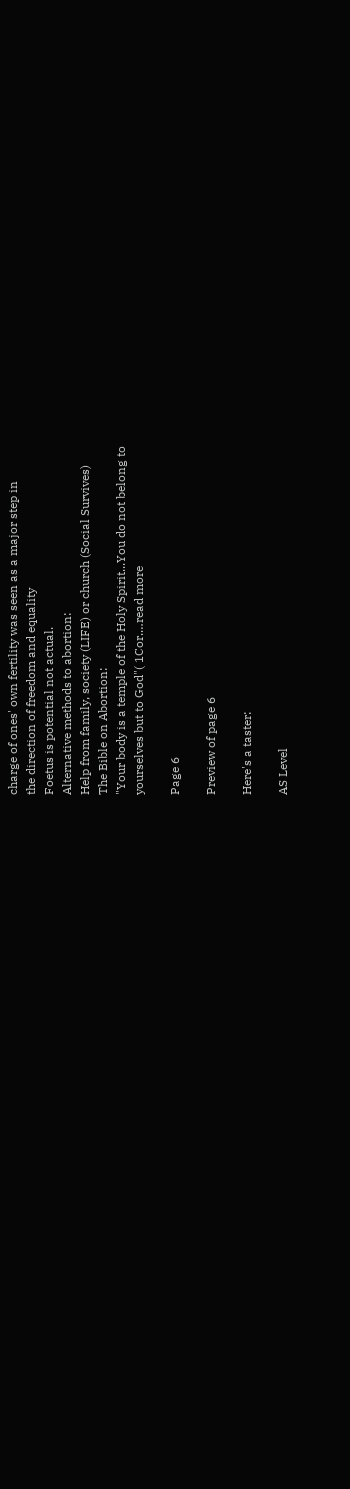charge of ones' own fertility was seen as a major step in
the direction of freedom and equality
Foetus is potential not actual.
Alternative methods to abortion:
Help from family, society (LIFE) or church (Social Survives)
The Bible on Abortion:
"Your body is a temple of the Holy Spirit...You do not belong to
yourselves but to God"( 1Cor.…read more

Page 6

Preview of page 6

Here's a taster:

AS Level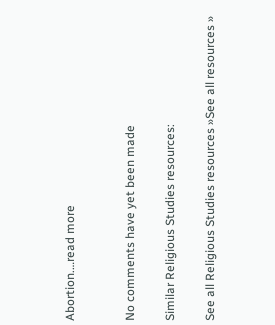Abortion.…read more


No comments have yet been made

Similar Religious Studies resources:

See all Religious Studies resources »See all resources »